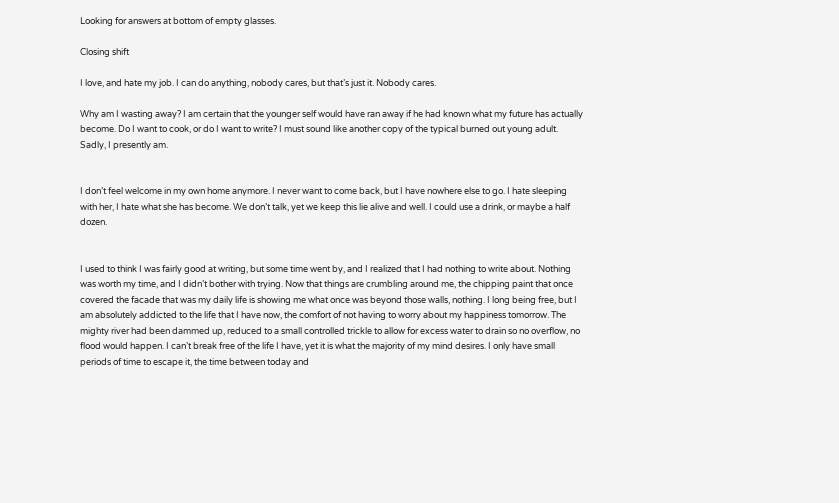Looking for answers at bottom of empty glasses.

Closing shift

I love, and hate my job. I can do anything, nobody cares, but that’s just it. Nobody cares.

Why am I wasting away? I am certain that the younger self would have ran away if he had known what my future has actually become. Do I want to cook, or do I want to write? I must sound like another copy of the typical burned out young adult. Sadly, I presently am.


I don’t feel welcome in my own home anymore. I never want to come back, but I have nowhere else to go. I hate sleeping with her, I hate what she has become. We don’t talk, yet we keep this lie alive and well. I could use a drink, or maybe a half dozen.


I used to think I was fairly good at writing, but some time went by, and I realized that I had nothing to write about. Nothing was worth my time, and I didn’t bother with trying. Now that things are crumbling around me, the chipping paint that once covered the facade that was my daily life is showing me what once was beyond those walls, nothing. I long being free, but I am absolutely addicted to the life that I have now, the comfort of not having to worry about my happiness tomorrow. The mighty river had been dammed up, reduced to a small controlled trickle to allow for excess water to drain so no overflow, no flood would happen. I can’t break free of the life I have, yet it is what the majority of my mind desires. I only have small periods of time to escape it, the time between today and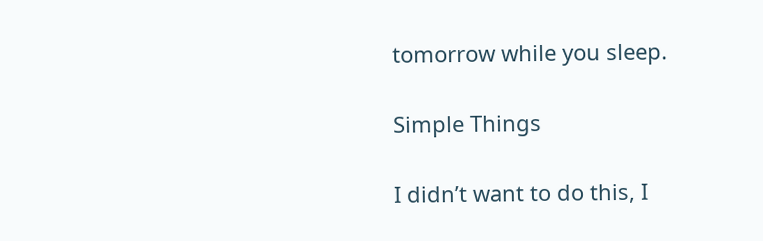tomorrow while you sleep.

Simple Things

I didn’t want to do this, I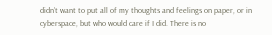didn’t want to put all of my thoughts and feelings on paper, or in cyberspace, but who would care if I did. There is no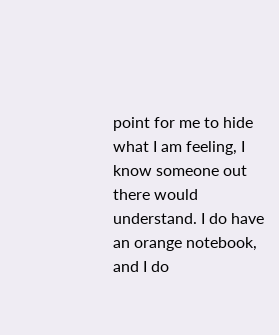point for me to hide what I am feeling, I know someone out there would understand. I do have an orange notebook, and I do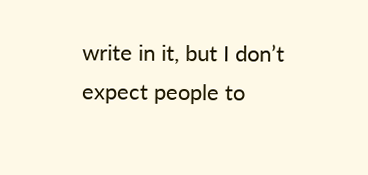write in it, but I don’t expect people to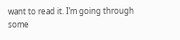want to read it. I’m going through some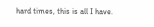hard times, this is all I have.